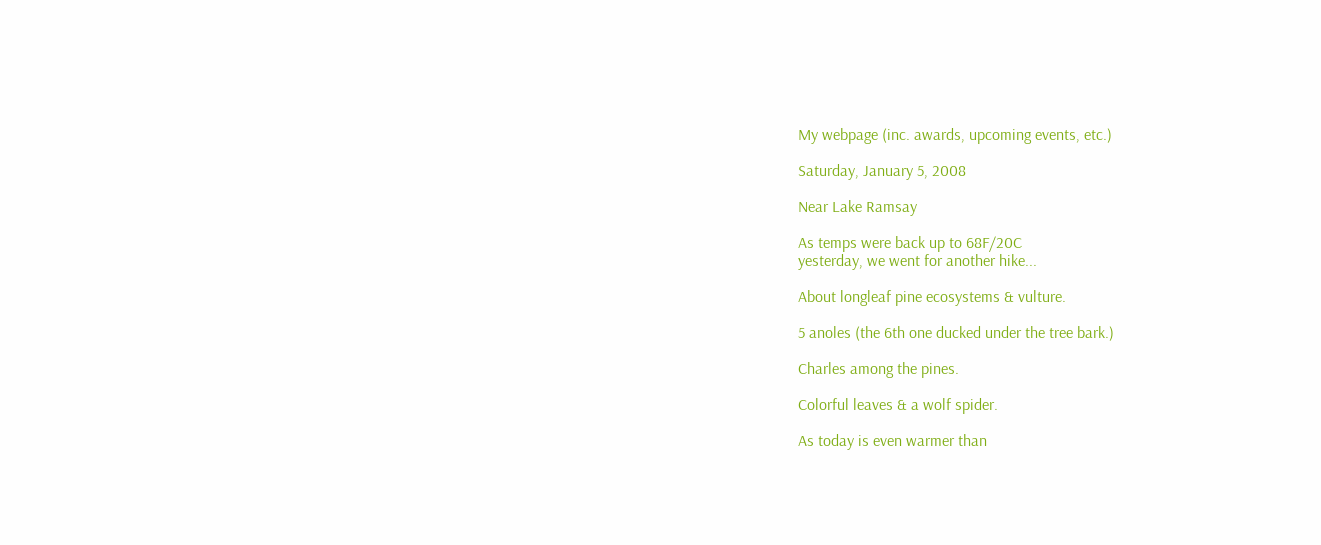My webpage (inc. awards, upcoming events, etc.)

Saturday, January 5, 2008

Near Lake Ramsay

As temps were back up to 68F/20C
yesterday, we went for another hike...

About longleaf pine ecosystems & vulture.

5 anoles (the 6th one ducked under the tree bark.)

Charles among the pines.

Colorful leaves & a wolf spider.

As today is even warmer than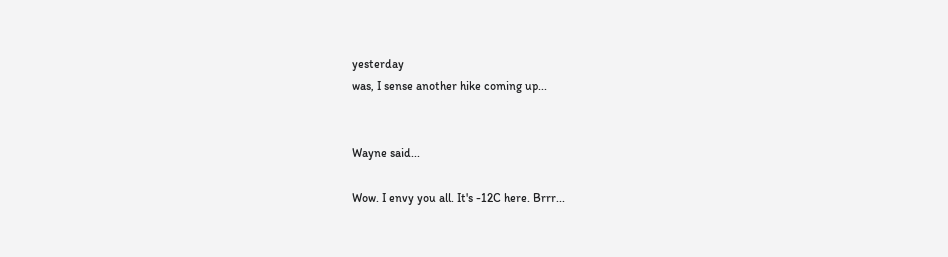yesterday
was, I sense another hike coming up...


Wayne said...

Wow. I envy you all. It's -12C here. Brrr...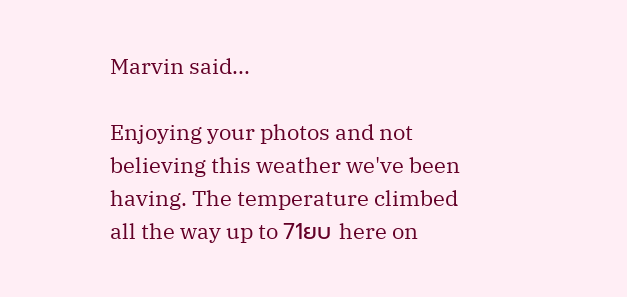Marvin said...

Enjoying your photos and not believing this weather we've been having. The temperature climbed all the way up to 71ยบ here on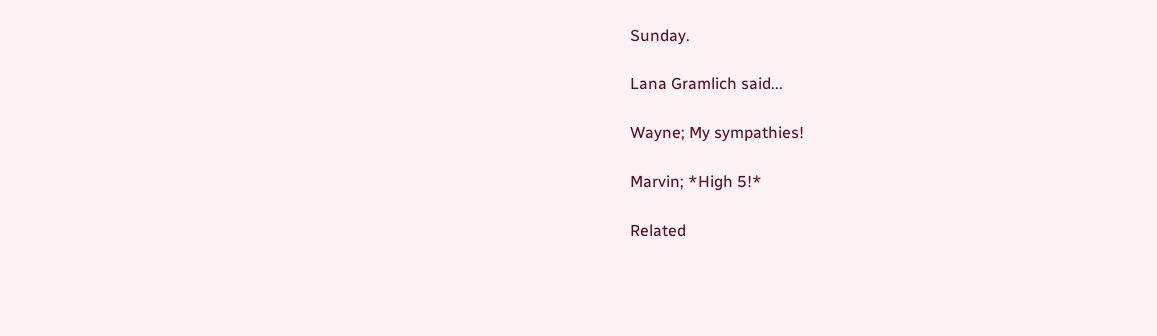Sunday.

Lana Gramlich said...

Wayne; My sympathies!

Marvin; *High 5!*

Related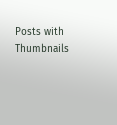Posts with Thumbnails